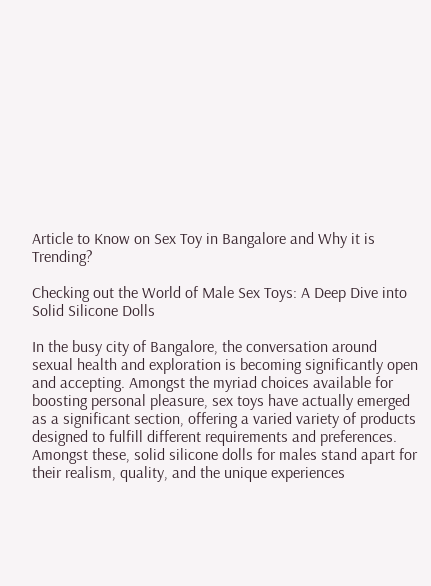Article to Know on Sex Toy in Bangalore and Why it is Trending?

Checking out the World of Male Sex Toys: A Deep Dive into Solid Silicone Dolls

In the busy city of Bangalore, the conversation around sexual health and exploration is becoming significantly open and accepting. Amongst the myriad choices available for boosting personal pleasure, sex toys have actually emerged as a significant section, offering a varied variety of products designed to fulfill different requirements and preferences. Amongst these, solid silicone dolls for males stand apart for their realism, quality, and the unique experiences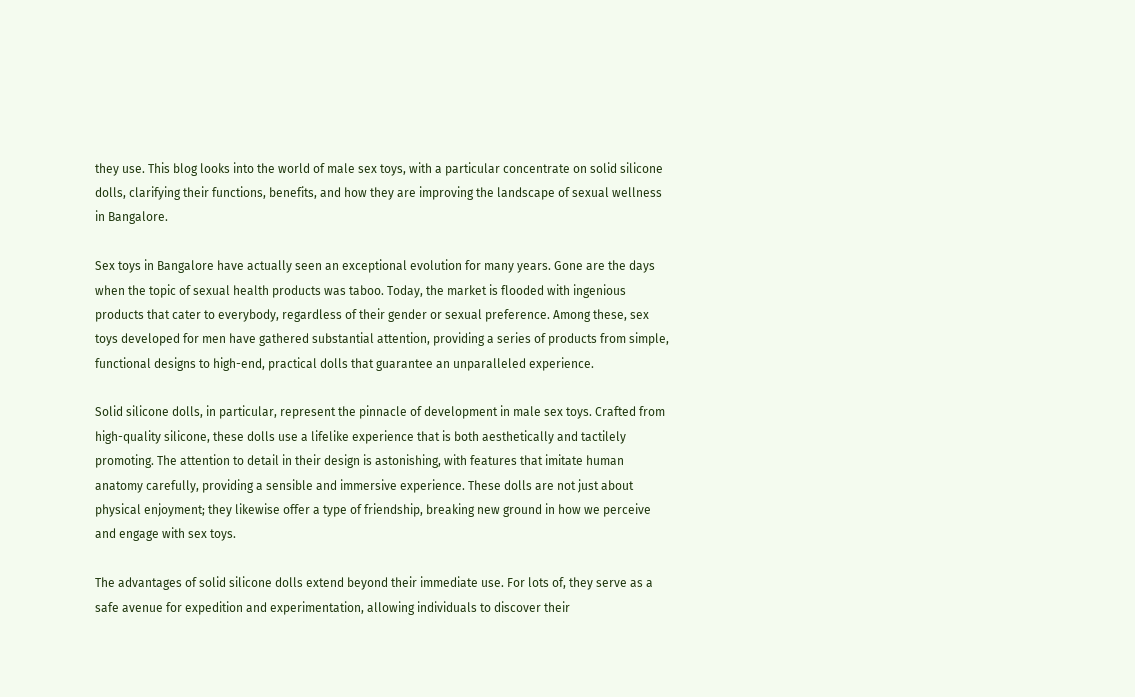they use. This blog looks into the world of male sex toys, with a particular concentrate on solid silicone dolls, clarifying their functions, benefits, and how they are improving the landscape of sexual wellness in Bangalore.

Sex toys in Bangalore have actually seen an exceptional evolution for many years. Gone are the days when the topic of sexual health products was taboo. Today, the market is flooded with ingenious products that cater to everybody, regardless of their gender or sexual preference. Among these, sex toys developed for men have gathered substantial attention, providing a series of products from simple, functional designs to high-end, practical dolls that guarantee an unparalleled experience.

Solid silicone dolls, in particular, represent the pinnacle of development in male sex toys. Crafted from high-quality silicone, these dolls use a lifelike experience that is both aesthetically and tactilely promoting. The attention to detail in their design is astonishing, with features that imitate human anatomy carefully, providing a sensible and immersive experience. These dolls are not just about physical enjoyment; they likewise offer a type of friendship, breaking new ground in how we perceive and engage with sex toys.

The advantages of solid silicone dolls extend beyond their immediate use. For lots of, they serve as a safe avenue for expedition and experimentation, allowing individuals to discover their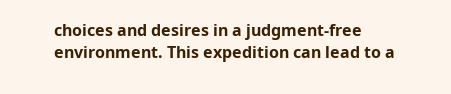choices and desires in a judgment-free environment. This expedition can lead to a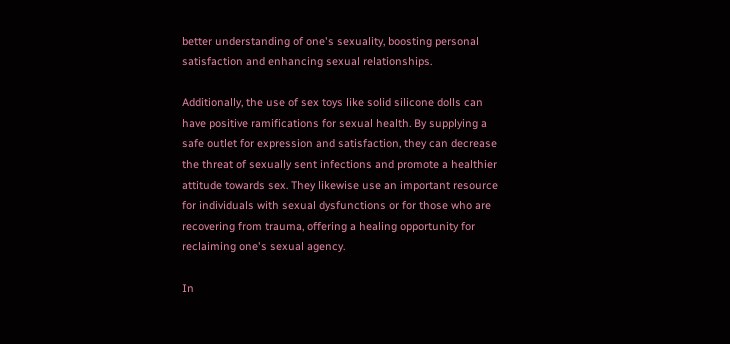better understanding of one's sexuality, boosting personal satisfaction and enhancing sexual relationships.

Additionally, the use of sex toys like solid silicone dolls can have positive ramifications for sexual health. By supplying a safe outlet for expression and satisfaction, they can decrease the threat of sexually sent infections and promote a healthier attitude towards sex. They likewise use an important resource for individuals with sexual dysfunctions or for those who are recovering from trauma, offering a healing opportunity for reclaiming one's sexual agency.

In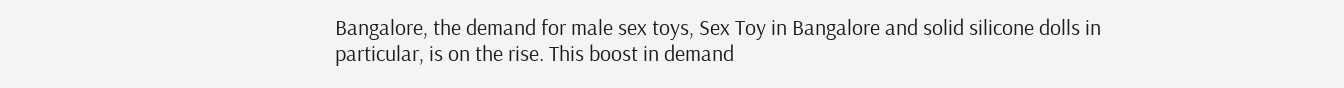Bangalore, the demand for male sex toys, Sex Toy in Bangalore and solid silicone dolls in particular, is on the rise. This boost in demand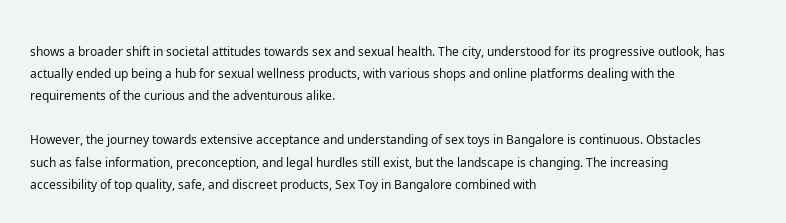shows a broader shift in societal attitudes towards sex and sexual health. The city, understood for its progressive outlook, has actually ended up being a hub for sexual wellness products, with various shops and online platforms dealing with the requirements of the curious and the adventurous alike.

However, the journey towards extensive acceptance and understanding of sex toys in Bangalore is continuous. Obstacles such as false information, preconception, and legal hurdles still exist, but the landscape is changing. The increasing accessibility of top quality, safe, and discreet products, Sex Toy in Bangalore combined with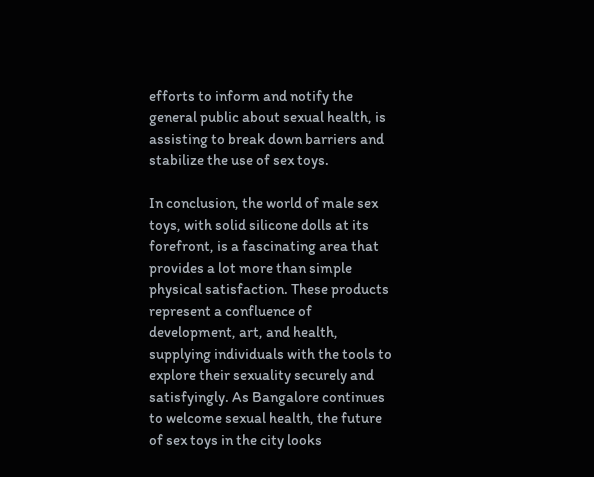efforts to inform and notify the general public about sexual health, is assisting to break down barriers and stabilize the use of sex toys.

In conclusion, the world of male sex toys, with solid silicone dolls at its forefront, is a fascinating area that provides a lot more than simple physical satisfaction. These products represent a confluence of development, art, and health, supplying individuals with the tools to explore their sexuality securely and satisfyingly. As Bangalore continues to welcome sexual health, the future of sex toys in the city looks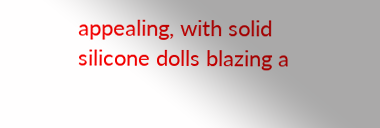appealing, with solid silicone dolls blazing a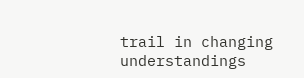trail in changing understandings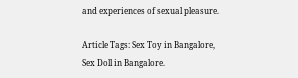and experiences of sexual pleasure.

Article Tags: Sex Toy in Bangalore, Sex Doll in Bangalore.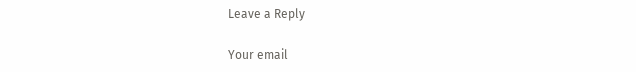Leave a Reply

Your email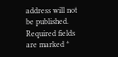address will not be published. Required fields are marked *